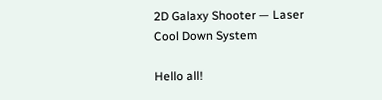2D Galaxy Shooter — Laser Cool Down System

Hello all!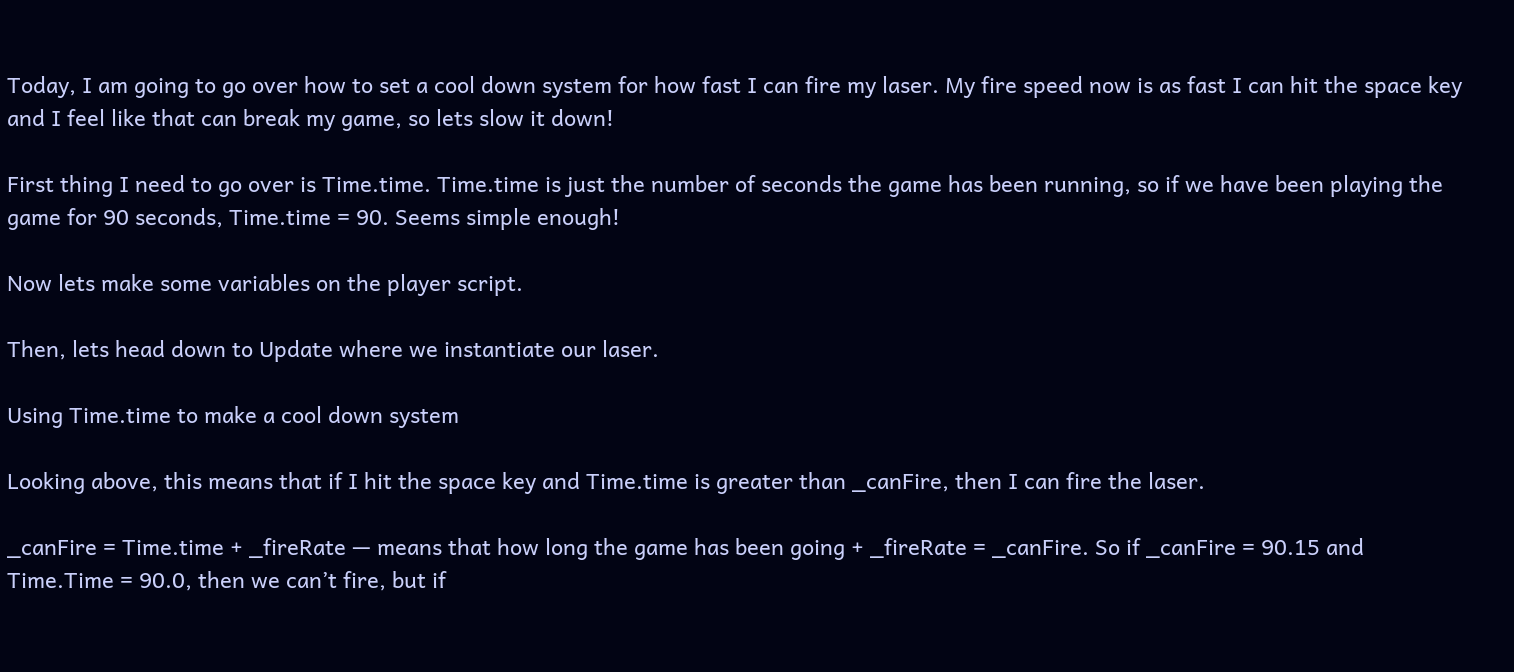Today, I am going to go over how to set a cool down system for how fast I can fire my laser. My fire speed now is as fast I can hit the space key and I feel like that can break my game, so lets slow it down!

First thing I need to go over is Time.time. Time.time is just the number of seconds the game has been running, so if we have been playing the game for 90 seconds, Time.time = 90. Seems simple enough!

Now lets make some variables on the player script.

Then, lets head down to Update where we instantiate our laser.

Using Time.time to make a cool down system

Looking above, this means that if I hit the space key and Time.time is greater than _canFire, then I can fire the laser.

_canFire = Time.time + _fireRate — means that how long the game has been going + _fireRate = _canFire. So if _canFire = 90.15 and Time.Time = 90.0, then we can’t fire, but if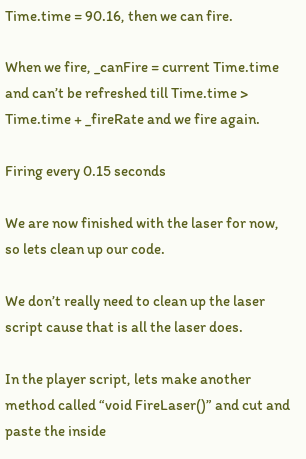Time.time = 90.16, then we can fire.

When we fire, _canFire = current Time.time and can’t be refreshed till Time.time > Time.time + _fireRate and we fire again.

Firing every 0.15 seconds

We are now finished with the laser for now, so lets clean up our code.

We don’t really need to clean up the laser script cause that is all the laser does.

In the player script, lets make another method called “void FireLaser()” and cut and paste the inside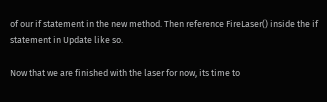of our if statement in the new method. Then reference FireLaser() inside the if statement in Update like so.

Now that we are finished with the laser for now, its time to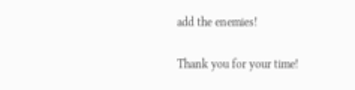add the enemies!

Thank you for your time!